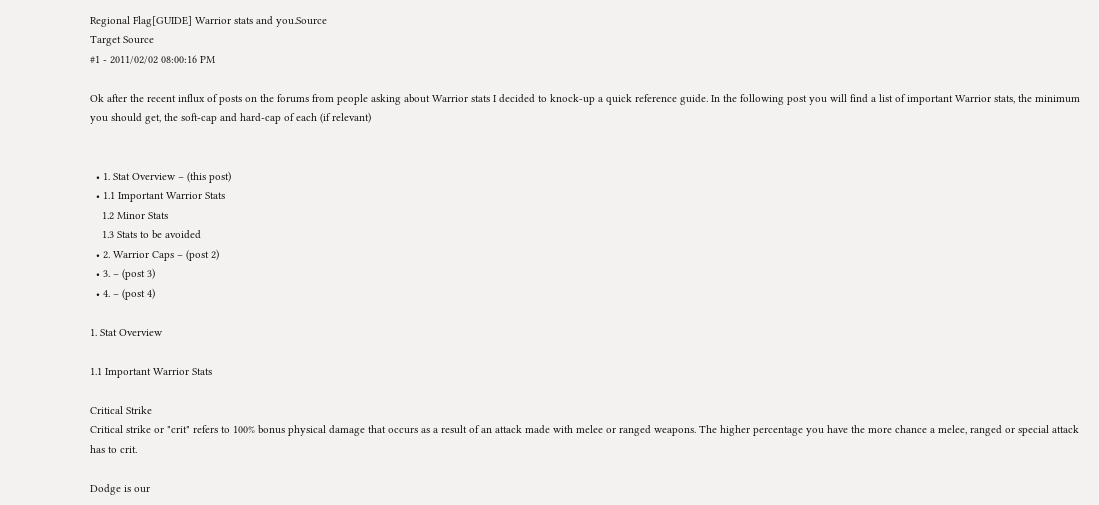Regional Flag[GUIDE] Warrior stats and you.Source
Target Source
#1 - 2011/02/02 08:00:16 PM

Ok after the recent influx of posts on the forums from people asking about Warrior stats I decided to knock-up a quick reference guide. In the following post you will find a list of important Warrior stats, the minimum you should get, the soft-cap and hard-cap of each (if relevant)


  • 1. Stat Overview – (this post)
  • 1.1 Important Warrior Stats
    1.2 Minor Stats
    1.3 Stats to be avoided
  • 2. Warrior Caps – (post 2)
  • 3. – (post 3)
  • 4. – (post 4)

1. Stat Overview

1.1 Important Warrior Stats

Critical Strike
Critical strike or "crit" refers to 100% bonus physical damage that occurs as a result of an attack made with melee or ranged weapons. The higher percentage you have the more chance a melee, ranged or special attack has to crit.

Dodge is our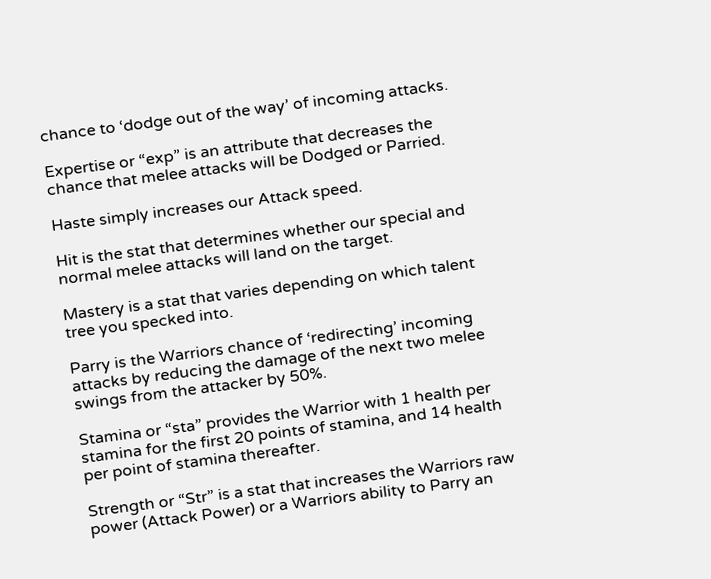chance to ‘dodge out of the way’ of incoming attacks.

Expertise or “exp” is an attribute that decreases the chance that melee attacks will be Dodged or Parried.

Haste simply increases our Attack speed.

Hit is the stat that determines whether our special and normal melee attacks will land on the target.

Mastery is a stat that varies depending on which talent tree you specked into.

Parry is the Warriors chance of ‘redirecting’ incoming attacks by reducing the damage of the next two melee swings from the attacker by 50%.

Stamina or “sta” provides the Warrior with 1 health per stamina for the first 20 points of stamina, and 14 health per point of stamina thereafter.

Strength or “Str” is a stat that increases the Warriors raw power (Attack Power) or a Warriors ability to Parry an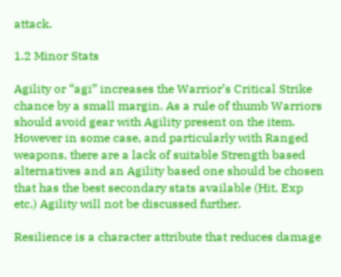attack.

1.2 Minor Stats

Agility or “agi” increases the Warrior’s Critical Strike chance by a small margin. As a rule of thumb Warriors should avoid gear with Agility present on the item. However in some case, and particularly with Ranged weapons, there are a lack of suitable Strength based alternatives and an Agility based one should be chosen that has the best secondary stats available (Hit, Exp etc.) Agility will not be discussed further.

Resilience is a character attribute that reduces damage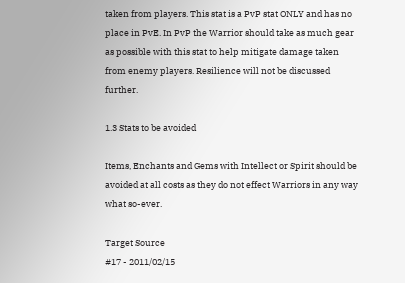taken from players. This stat is a PvP stat ONLY and has no place in PvE. In PvP the Warrior should take as much gear as possible with this stat to help mitigate damage taken from enemy players. Resilience will not be discussed further.

1.3 Stats to be avoided

Items, Enchants and Gems with Intellect or Spirit should be avoided at all costs as they do not effect Warriors in any way what so-ever.

Target Source
#17 - 2011/02/15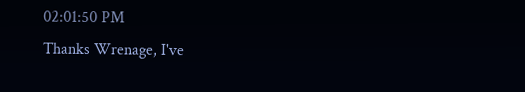02:01:50 PM
Thanks Wrenage, I've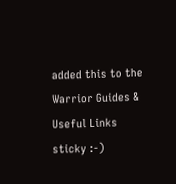added this to the Warrior Guides & Useful Links sticky :-)